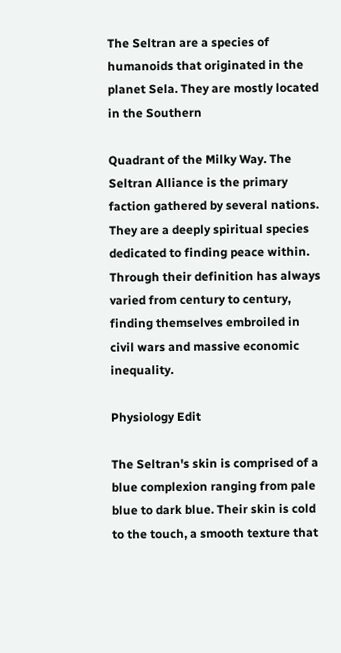The Seltran are a species of humanoids that originated in the planet Sela. They are mostly located in the Southern

Quadrant of the Milky Way. The Seltran Alliance is the primary faction gathered by several nations. They are a deeply spiritual species dedicated to finding peace within. Through their definition has always varied from century to century, finding themselves embroiled in civil wars and massive economic inequality.

Physiology Edit

The Seltran's skin is comprised of a blue complexion ranging from pale blue to dark blue. Their skin is cold to the touch, a smooth texture that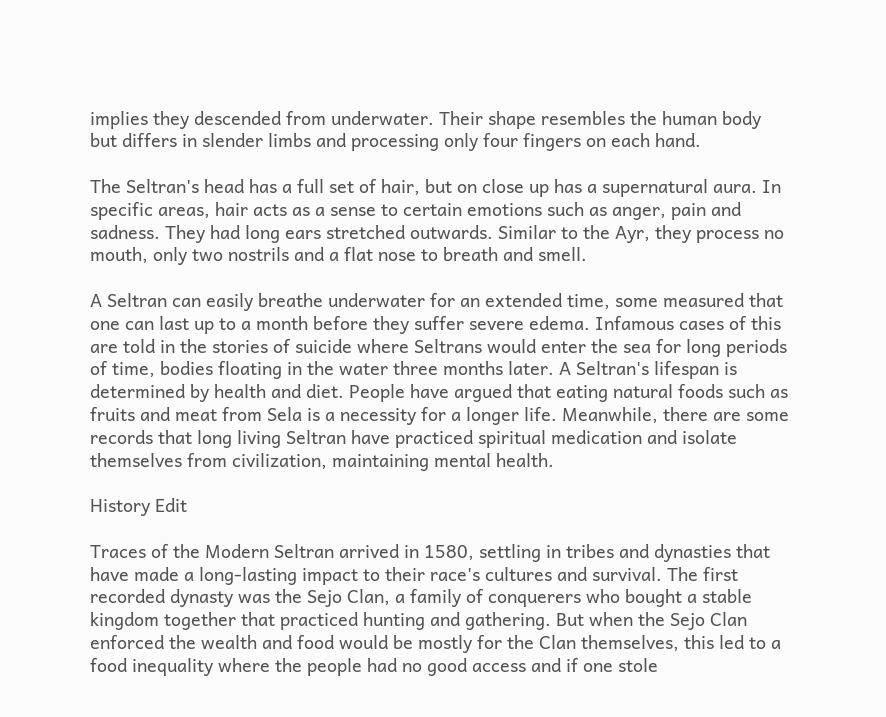implies they descended from underwater. Their shape resembles the human body but differs in slender limbs and processing only four fingers on each hand.

The Seltran's head has a full set of hair, but on close up has a supernatural aura. In specific areas, hair acts as a sense to certain emotions such as anger, pain and sadness. They had long ears stretched outwards. Similar to the Ayr, they process no mouth, only two nostrils and a flat nose to breath and smell.

A Seltran can easily breathe underwater for an extended time, some measured that one can last up to a month before they suffer severe edema. Infamous cases of this are told in the stories of suicide where Seltrans would enter the sea for long periods of time, bodies floating in the water three months later. A Seltran's lifespan is determined by health and diet. People have argued that eating natural foods such as fruits and meat from Sela is a necessity for a longer life. Meanwhile, there are some records that long living Seltran have practiced spiritual medication and isolate themselves from civilization, maintaining mental health.

History Edit

Traces of the Modern Seltran arrived in 1580, settling in tribes and dynasties that have made a long-lasting impact to their race's cultures and survival. The first recorded dynasty was the Sejo Clan, a family of conquerers who bought a stable kingdom together that practiced hunting and gathering. But when the Sejo Clan enforced the wealth and food would be mostly for the Clan themselves, this led to a food inequality where the people had no good access and if one stole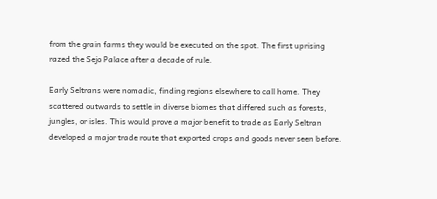from the grain farms they would be executed on the spot. The first uprising razed the Sejo Palace after a decade of rule.

Early Seltrans were nomadic, finding regions elsewhere to call home. They scattered outwards to settle in diverse biomes that differed such as forests, jungles, or isles. This would prove a major benefit to trade as Early Seltran developed a major trade route that exported crops and goods never seen before.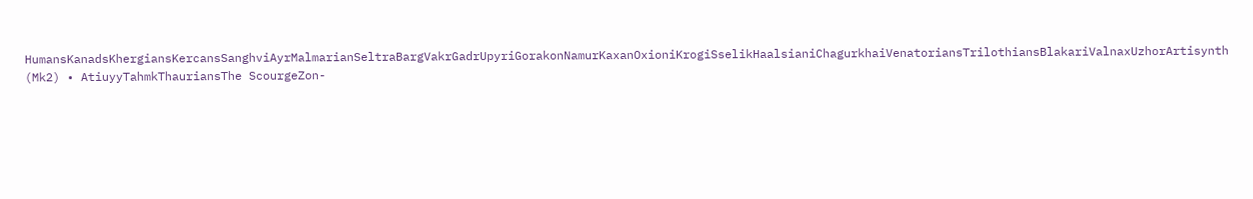HumansKanadsKhergiansKercansSanghviAyrMalmarianSeltraBargVakrGadrUpyriGorakonNamurKaxanOxioniKrogiSselikHaalsianiChagurkhaiVenatoriansTrilothiansBlakariValnaxUzhorArtisynth (Mk2) • AtiuyyTahmkThauriansThe ScourgeZon-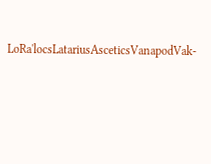LoRa'locsLatariusAsceticsVanapodVak-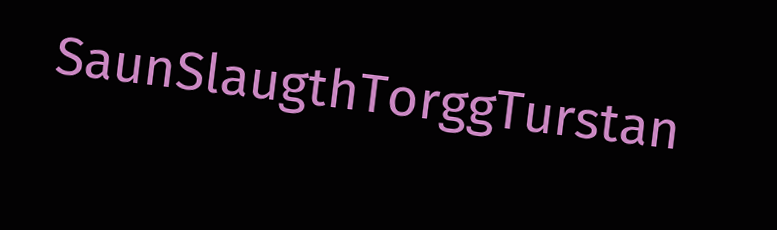SaunSlaugthTorggTurstan